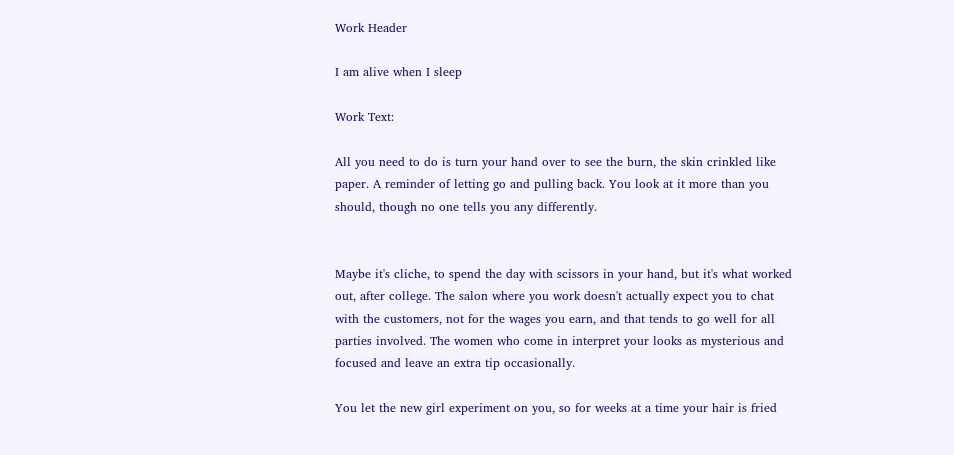Work Header

I am alive when I sleep

Work Text:

All you need to do is turn your hand over to see the burn, the skin crinkled like paper. A reminder of letting go and pulling back. You look at it more than you should, though no one tells you any differently.


Maybe it's cliche, to spend the day with scissors in your hand, but it's what worked out, after college. The salon where you work doesn't actually expect you to chat with the customers, not for the wages you earn, and that tends to go well for all parties involved. The women who come in interpret your looks as mysterious and focused and leave an extra tip occasionally.

You let the new girl experiment on you, so for weeks at a time your hair is fried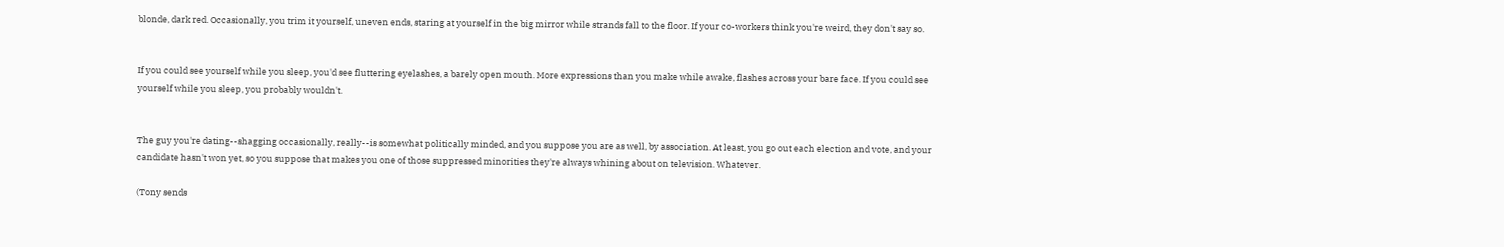blonde, dark red. Occasionally, you trim it yourself, uneven ends, staring at yourself in the big mirror while strands fall to the floor. If your co-workers think you're weird, they don't say so.


If you could see yourself while you sleep, you'd see fluttering eyelashes, a barely open mouth. More expressions than you make while awake, flashes across your bare face. If you could see yourself while you sleep, you probably wouldn't.


The guy you're dating--shagging occasionally, really--is somewhat politically minded, and you suppose you are as well, by association. At least, you go out each election and vote, and your candidate hasn't won yet, so you suppose that makes you one of those suppressed minorities they're always whining about on television. Whatever.

(Tony sends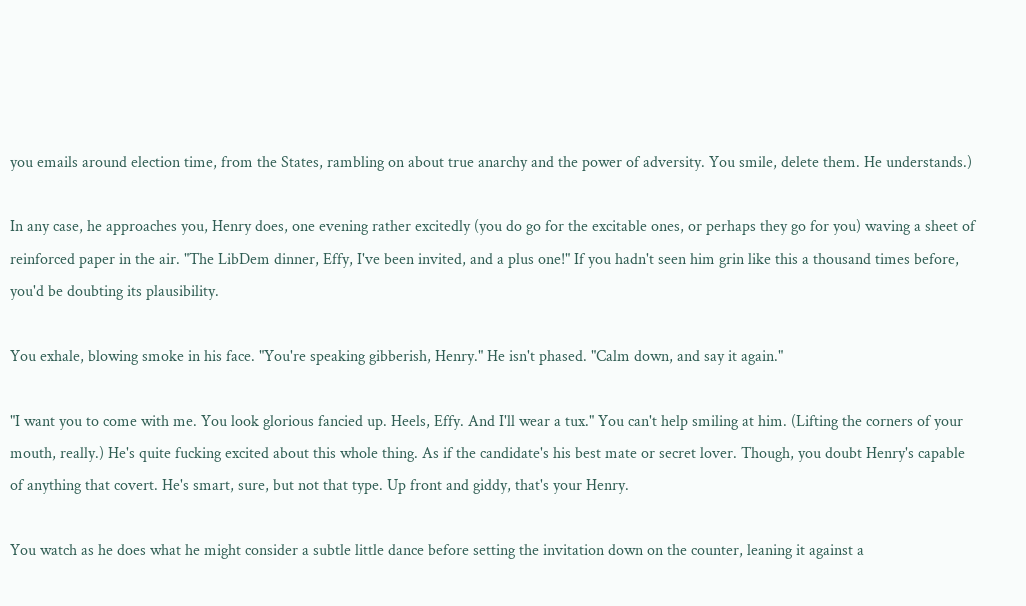you emails around election time, from the States, rambling on about true anarchy and the power of adversity. You smile, delete them. He understands.)

In any case, he approaches you, Henry does, one evening rather excitedly (you do go for the excitable ones, or perhaps they go for you) waving a sheet of reinforced paper in the air. "The LibDem dinner, Effy, I've been invited, and a plus one!" If you hadn't seen him grin like this a thousand times before, you'd be doubting its plausibility.

You exhale, blowing smoke in his face. "You're speaking gibberish, Henry." He isn't phased. "Calm down, and say it again."

"I want you to come with me. You look glorious fancied up. Heels, Effy. And I'll wear a tux." You can't help smiling at him. (Lifting the corners of your mouth, really.) He's quite fucking excited about this whole thing. As if the candidate's his best mate or secret lover. Though, you doubt Henry's capable of anything that covert. He's smart, sure, but not that type. Up front and giddy, that's your Henry.

You watch as he does what he might consider a subtle little dance before setting the invitation down on the counter, leaning it against a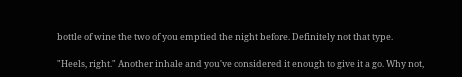bottle of wine the two of you emptied the night before. Definitely not that type.

"Heels, right." Another inhale and you've considered it enough to give it a go. Why not,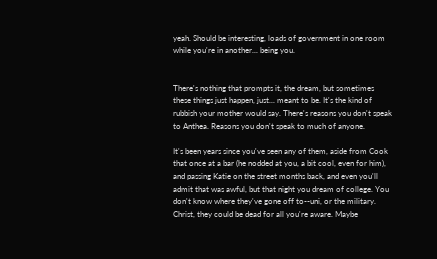yeah. Should be interesting, loads of government in one room while you're in another... being you.


There's nothing that prompts it, the dream, but sometimes these things just happen, just... meant to be. It's the kind of rubbish your mother would say. There's reasons you don't speak to Anthea. Reasons you don't speak to much of anyone.

It's been years since you've seen any of them, aside from Cook that once at a bar (he nodded at you, a bit cool, even for him), and passing Katie on the street months back, and even you'll admit that was awful, but that night you dream of college. You don't know where they've gone off to--uni, or the military. Christ, they could be dead for all you're aware. Maybe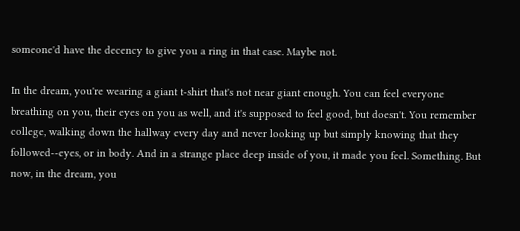someone'd have the decency to give you a ring in that case. Maybe not.

In the dream, you're wearing a giant t-shirt that's not near giant enough. You can feel everyone breathing on you, their eyes on you as well, and it's supposed to feel good, but doesn't. You remember college, walking down the hallway every day and never looking up but simply knowing that they followed--eyes, or in body. And in a strange place deep inside of you, it made you feel. Something. But now, in the dream, you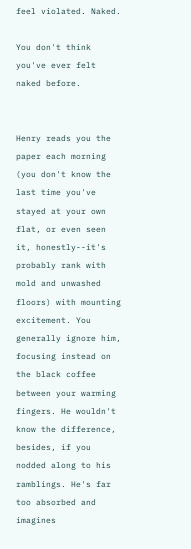feel violated. Naked.

You don't think you've ever felt naked before.


Henry reads you the paper each morning (you don't know the last time you've stayed at your own flat, or even seen it, honestly--it's probably rank with mold and unwashed floors) with mounting excitement. You generally ignore him, focusing instead on the black coffee between your warming fingers. He wouldn't know the difference, besides, if you nodded along to his ramblings. He's far too absorbed and imagines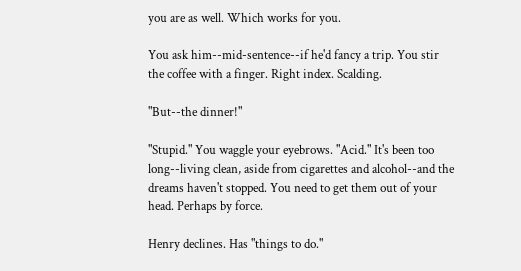you are as well. Which works for you.

You ask him--mid-sentence--if he'd fancy a trip. You stir the coffee with a finger. Right index. Scalding.

"But--the dinner!"

"Stupid." You waggle your eyebrows. "Acid." It's been too long--living clean, aside from cigarettes and alcohol--and the dreams haven't stopped. You need to get them out of your head. Perhaps by force.

Henry declines. Has "things to do."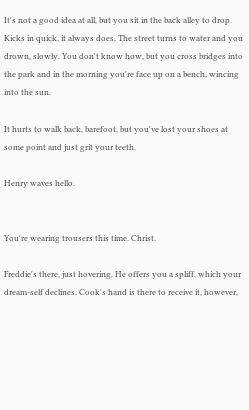It's not a good idea at all, but you sit in the back alley to drop. Kicks in quick, it always does. The street turns to water and you drown, slowly. You don't know how, but you cross bridges into the park and in the morning you're face up on a bench, wincing into the sun.

It hurts to walk back, barefoot, but you've lost your shoes at some point and just grit your teeth.

Henry waves hello.


You're wearing trousers this time. Christ.

Freddie's there, just hovering. He offers you a spliff, which your dream-self declines. Cook's hand is there to receive it, however,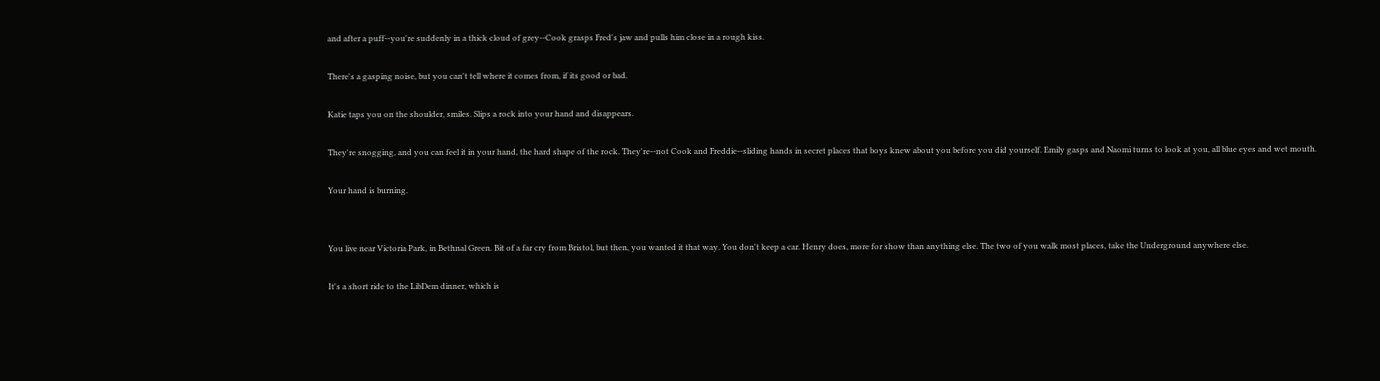and after a puff--you're suddenly in a thick cloud of grey--Cook grasps Fred's jaw and pulls him close in a rough kiss.

There's a gasping noise, but you can't tell where it comes from, if its good or bad.

Katie taps you on the shoulder, smiles. Slips a rock into your hand and disappears.

They're snogging, and you can feel it in your hand, the hard shape of the rock. They're--not Cook and Freddie--sliding hands in secret places that boys knew about you before you did yourself. Emily gasps and Naomi turns to look at you, all blue eyes and wet mouth.

Your hand is burning.


You live near Victoria Park, in Bethnal Green. Bit of a far cry from Bristol, but then, you wanted it that way. You don't keep a car. Henry does, more for show than anything else. The two of you walk most places, take the Underground anywhere else.

It's a short ride to the LibDem dinner, which is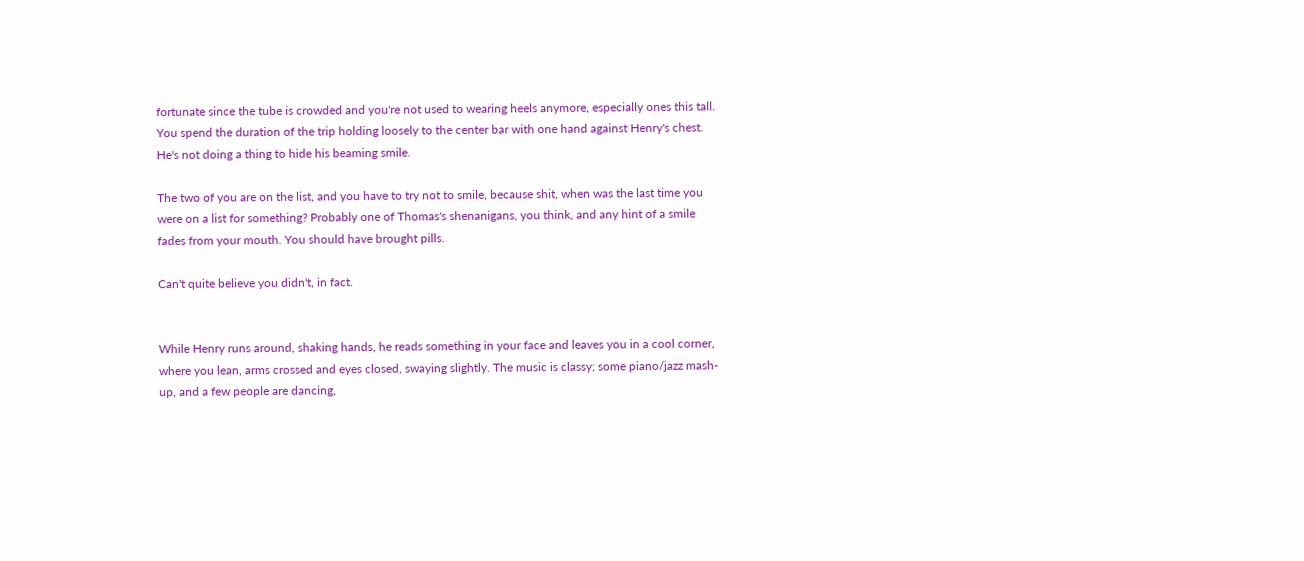fortunate since the tube is crowded and you're not used to wearing heels anymore, especially ones this tall. You spend the duration of the trip holding loosely to the center bar with one hand against Henry's chest. He's not doing a thing to hide his beaming smile.

The two of you are on the list, and you have to try not to smile, because shit, when was the last time you were on a list for something? Probably one of Thomas's shenanigans, you think, and any hint of a smile fades from your mouth. You should have brought pills.

Can't quite believe you didn't, in fact.


While Henry runs around, shaking hands, he reads something in your face and leaves you in a cool corner, where you lean, arms crossed and eyes closed, swaying slightly. The music is classy; some piano/jazz mash-up, and a few people are dancing,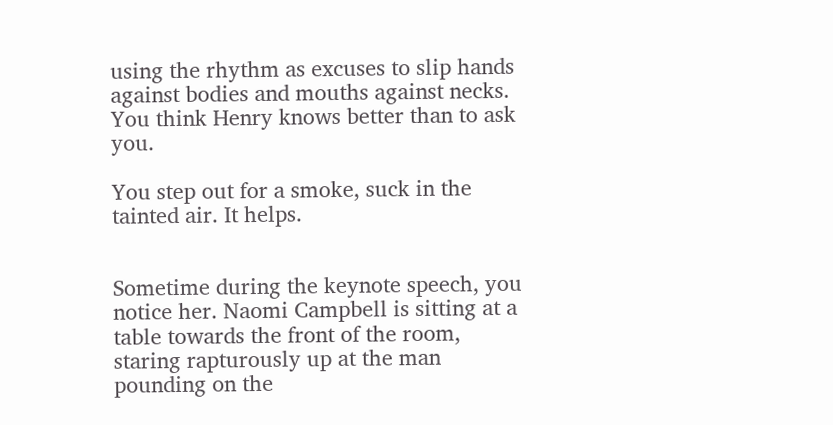using the rhythm as excuses to slip hands against bodies and mouths against necks. You think Henry knows better than to ask you.

You step out for a smoke, suck in the tainted air. It helps.


Sometime during the keynote speech, you notice her. Naomi Campbell is sitting at a table towards the front of the room, staring rapturously up at the man pounding on the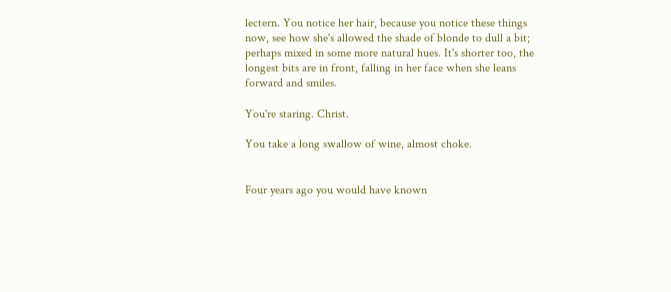lectern. You notice her hair, because you notice these things now, see how she's allowed the shade of blonde to dull a bit; perhaps mixed in some more natural hues. It's shorter too, the longest bits are in front, falling in her face when she leans forward and smiles.

You're staring. Christ.

You take a long swallow of wine, almost choke.


Four years ago you would have known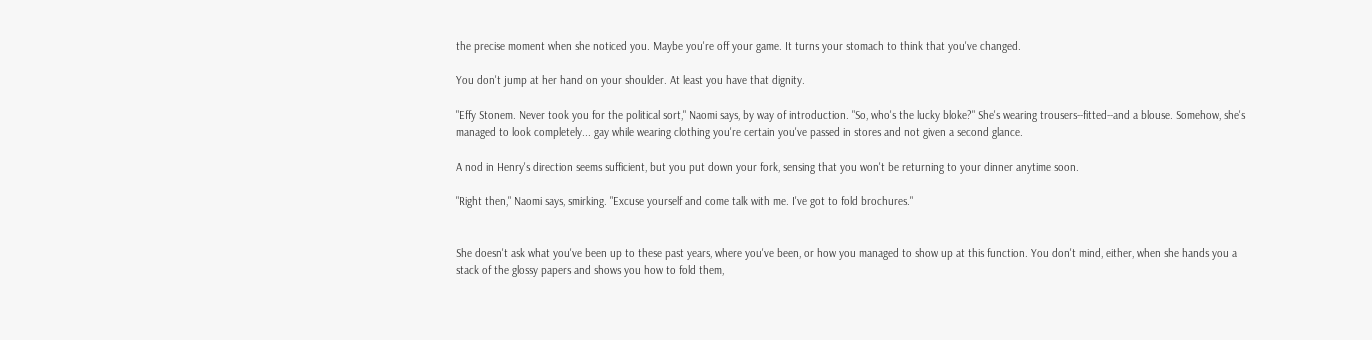the precise moment when she noticed you. Maybe you're off your game. It turns your stomach to think that you've changed.

You don't jump at her hand on your shoulder. At least you have that dignity.

"Effy Stonem. Never took you for the political sort," Naomi says, by way of introduction. "So, who's the lucky bloke?" She's wearing trousers--fitted--and a blouse. Somehow, she's managed to look completely... gay while wearing clothing you're certain you've passed in stores and not given a second glance.

A nod in Henry's direction seems sufficient, but you put down your fork, sensing that you won't be returning to your dinner anytime soon.

"Right then," Naomi says, smirking. "Excuse yourself and come talk with me. I've got to fold brochures."


She doesn't ask what you've been up to these past years, where you've been, or how you managed to show up at this function. You don't mind, either, when she hands you a stack of the glossy papers and shows you how to fold them,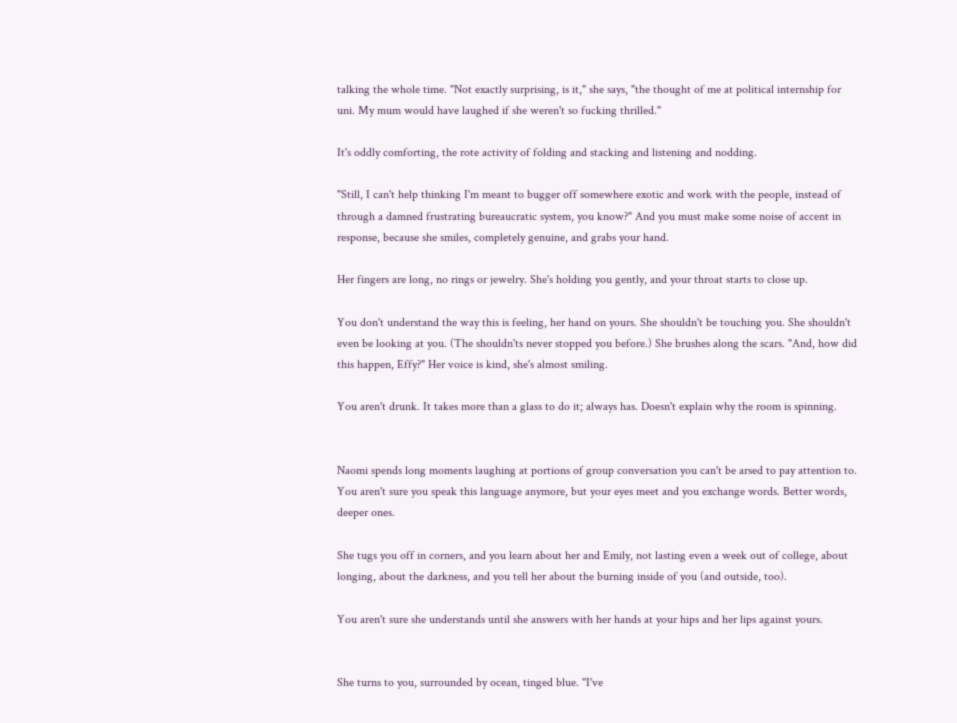talking the whole time. "Not exactly surprising, is it," she says, "the thought of me at political internship for uni. My mum would have laughed if she weren't so fucking thrilled."

It's oddly comforting, the rote activity of folding and stacking and listening and nodding.

"Still, I can't help thinking I'm meant to bugger off somewhere exotic and work with the people, instead of through a damned frustrating bureaucratic system, you know?" And you must make some noise of accent in response, because she smiles, completely genuine, and grabs your hand.

Her fingers are long, no rings or jewelry. She's holding you gently, and your throat starts to close up.

You don't understand the way this is feeling, her hand on yours. She shouldn't be touching you. She shouldn't even be looking at you. (The shouldn'ts never stopped you before.) She brushes along the scars. "And, how did this happen, Effy?" Her voice is kind, she's almost smiling.

You aren't drunk. It takes more than a glass to do it; always has. Doesn't explain why the room is spinning.


Naomi spends long moments laughing at portions of group conversation you can't be arsed to pay attention to. You aren't sure you speak this language anymore, but your eyes meet and you exchange words. Better words, deeper ones.

She tugs you off in corners, and you learn about her and Emily, not lasting even a week out of college, about longing, about the darkness, and you tell her about the burning inside of you (and outside, too).

You aren't sure she understands until she answers with her hands at your hips and her lips against yours.


She turns to you, surrounded by ocean, tinged blue. "I've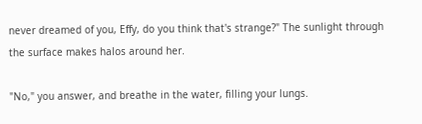never dreamed of you, Effy, do you think that's strange?" The sunlight through the surface makes halos around her.

"No," you answer, and breathe in the water, filling your lungs.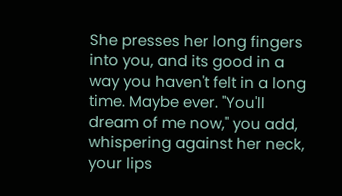She presses her long fingers into you, and its good in a way you haven't felt in a long time. Maybe ever. "You'll dream of me now," you add, whispering against her neck, your lips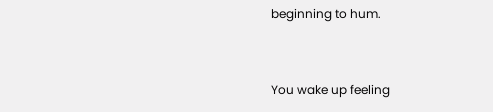beginning to hum.


You wake up feeling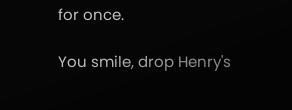for once.

You smile, drop Henry's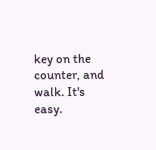key on the counter, and walk. It's easy.